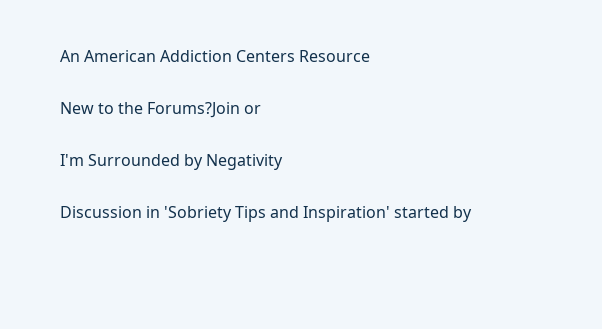An American Addiction Centers Resource

New to the Forums?Join or

I'm Surrounded by Negativity

Discussion in 'Sobriety Tips and Inspiration' started by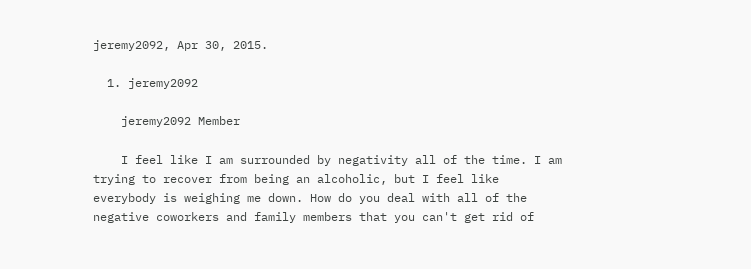jeremy2092, Apr 30, 2015.

  1. jeremy2092

    jeremy2092 Member

    I feel like I am surrounded by negativity all of the time. I am trying to recover from being an alcoholic, but I feel like everybody is weighing me down. How do you deal with all of the negative coworkers and family members that you can't get rid of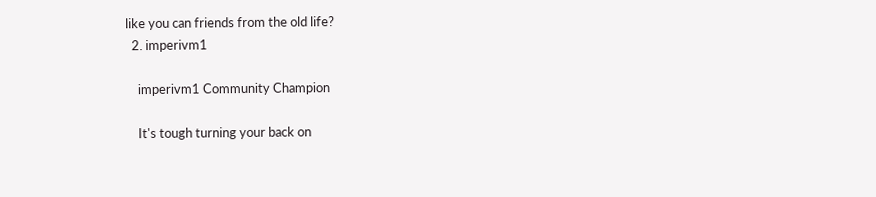like you can friends from the old life?
  2. imperivm1

    imperivm1 Community Champion

    It's tough turning your back on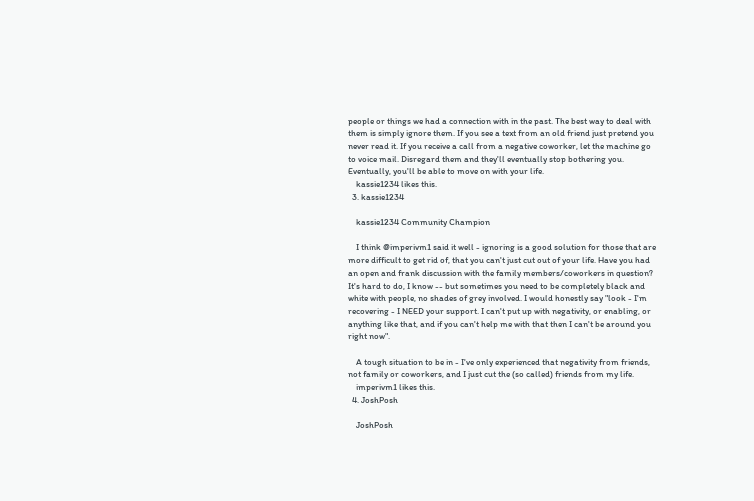people or things we had a connection with in the past. The best way to deal with them is simply ignore them. If you see a text from an old friend just pretend you never read it. If you receive a call from a negative coworker, let the machine go to voice mail. Disregard them and they'll eventually stop bothering you. Eventually, you'll be able to move on with your life.
    kassie1234 likes this.
  3. kassie1234

    kassie1234 Community Champion

    I think @imperivm1 said it well - ignoring is a good solution for those that are more difficult to get rid of, that you can't just cut out of your life. Have you had an open and frank discussion with the family members/coworkers in question? It's hard to do, I know -- but sometimes you need to be completely black and white with people, no shades of grey involved. I would honestly say "look - I'm recovering - I NEED your support. I can't put up with negativity, or enabling, or anything like that, and if you can't help me with that then I can't be around you right now".

    A tough situation to be in - I've only experienced that negativity from friends, not family or coworkers, and I just cut the (so called) friends from my life.
    imperivm1 likes this.
  4. JoshPosh

    JoshPosh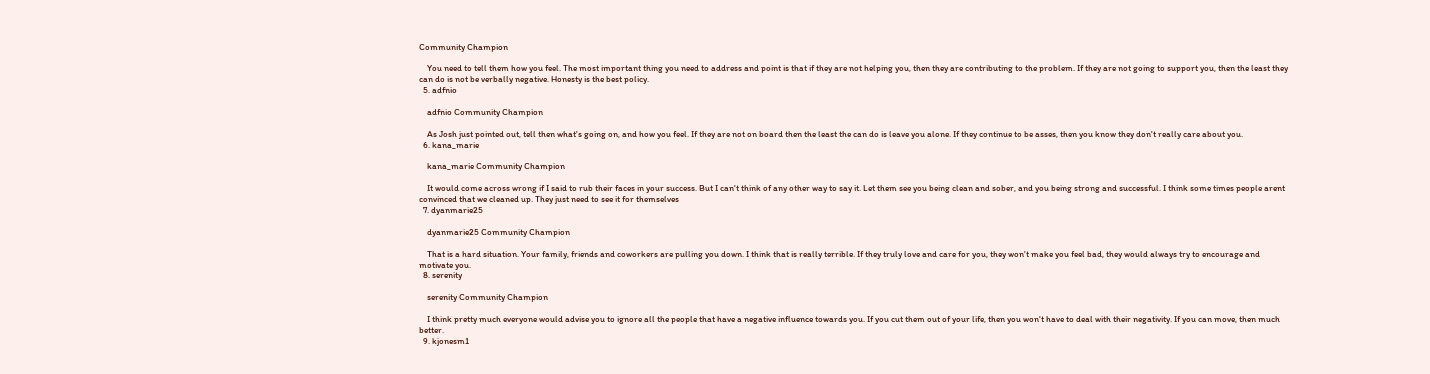Community Champion

    You need to tell them how you feel. The most important thing you need to address and point is that if they are not helping you, then they are contributing to the problem. If they are not going to support you, then the least they can do is not be verbally negative. Honesty is the best policy.
  5. adfnio

    adfnio Community Champion

    As Josh just pointed out, tell then what's going on, and how you feel. If they are not on board then the least the can do is leave you alone. If they continue to be asses, then you know they don't really care about you.
  6. kana_marie

    kana_marie Community Champion

    It would come across wrong if I said to rub their faces in your success. But I can't think of any other way to say it. Let them see you being clean and sober, and you being strong and successful. I think some times people arent convinced that we cleaned up. They just need to see it for themselves
  7. dyanmarie25

    dyanmarie25 Community Champion

    That is a hard situation. Your family, friends and coworkers are pulling you down. I think that is really terrible. If they truly love and care for you, they won't make you feel bad, they would always try to encourage and motivate you.
  8. serenity

    serenity Community Champion

    I think pretty much everyone would advise you to ignore all the people that have a negative influence towards you. If you cut them out of your life, then you won't have to deal with their negativity. If you can move, then much better.
  9. kjonesm1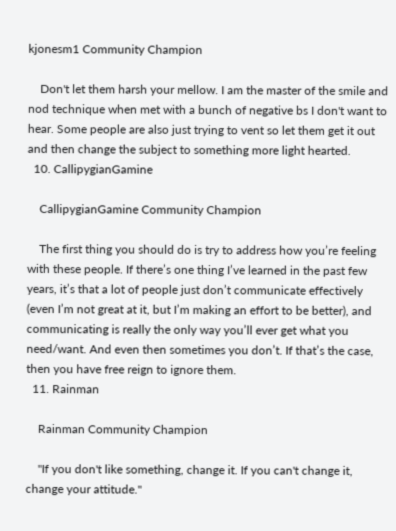kjonesm1 Community Champion

    Don't let them harsh your mellow. I am the master of the smile and nod technique when met with a bunch of negative bs I don't want to hear. Some people are also just trying to vent so let them get it out and then change the subject to something more light hearted.
  10. CallipygianGamine

    CallipygianGamine Community Champion

    The first thing you should do is try to address how you’re feeling with these people. If there’s one thing I’ve learned in the past few years, it’s that a lot of people just don’t communicate effectively (even I’m not great at it, but I’m making an effort to be better), and communicating is really the only way you’ll ever get what you need/want. And even then sometimes you don’t. If that’s the case, then you have free reign to ignore them.
  11. Rainman

    Rainman Community Champion

    "If you don't like something, change it. If you can't change it, change your attitude."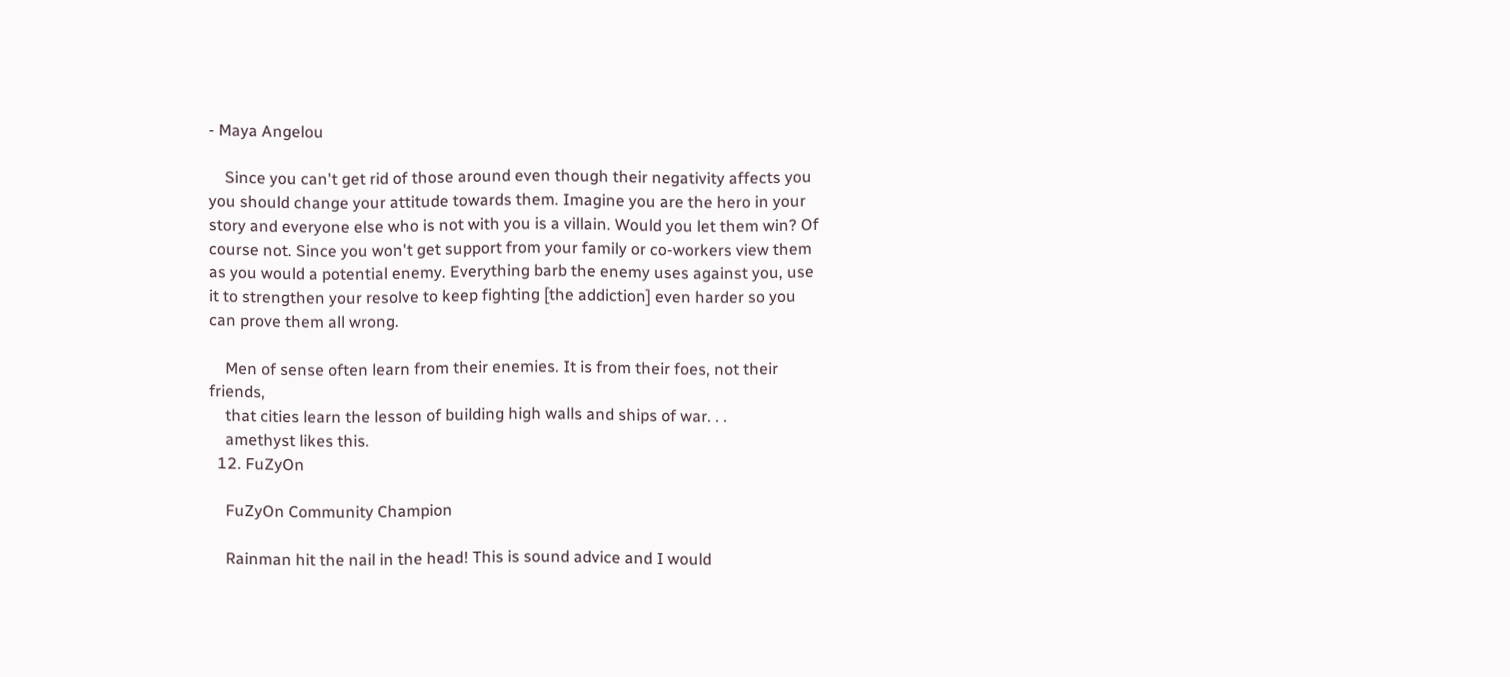- Maya Angelou

    Since you can't get rid of those around even though their negativity affects you you should change your attitude towards them. Imagine you are the hero in your story and everyone else who is not with you is a villain. Would you let them win? Of course not. Since you won't get support from your family or co-workers view them as you would a potential enemy. Everything barb the enemy uses against you, use it to strengthen your resolve to keep fighting [the addiction] even harder so you can prove them all wrong.

    Men of sense often learn from their enemies. It is from their foes, not their friends,
    that cities learn the lesson of building high walls and ships of war. . .
    amethyst likes this.
  12. FuZyOn

    FuZyOn Community Champion

    Rainman hit the nail in the head! This is sound advice and I would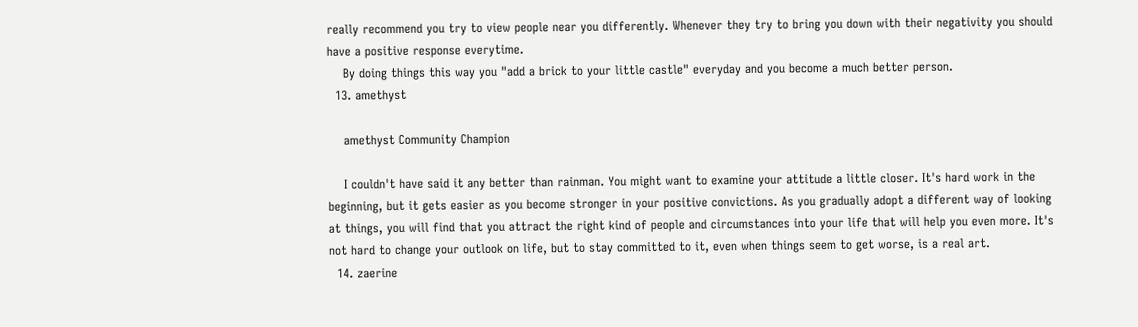really recommend you try to view people near you differently. Whenever they try to bring you down with their negativity you should have a positive response everytime.
    By doing things this way you "add a brick to your little castle" everyday and you become a much better person.
  13. amethyst

    amethyst Community Champion

    I couldn't have said it any better than rainman. You might want to examine your attitude a little closer. It's hard work in the beginning, but it gets easier as you become stronger in your positive convictions. As you gradually adopt a different way of looking at things, you will find that you attract the right kind of people and circumstances into your life that will help you even more. It's not hard to change your outlook on life, but to stay committed to it, even when things seem to get worse, is a real art.
  14. zaerine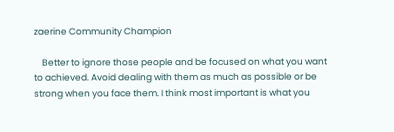zaerine Community Champion

    Better to ignore those people and be focused on what you want to achieved. Avoid dealing with them as much as possible or be strong when you face them. I think most important is what you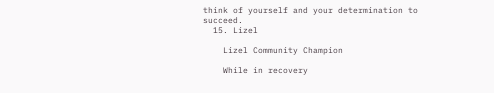think of yourself and your determination to succeed.
  15. Lizel

    Lizel Community Champion

    While in recovery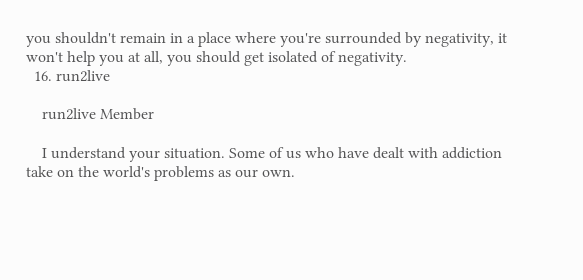you shouldn't remain in a place where you're surrounded by negativity, it won't help you at all, you should get isolated of negativity.
  16. run2live

    run2live Member

    I understand your situation. Some of us who have dealt with addiction take on the world's problems as our own.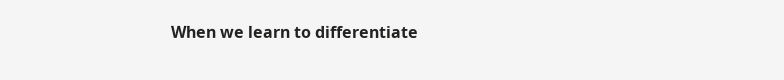When we learn to differentiate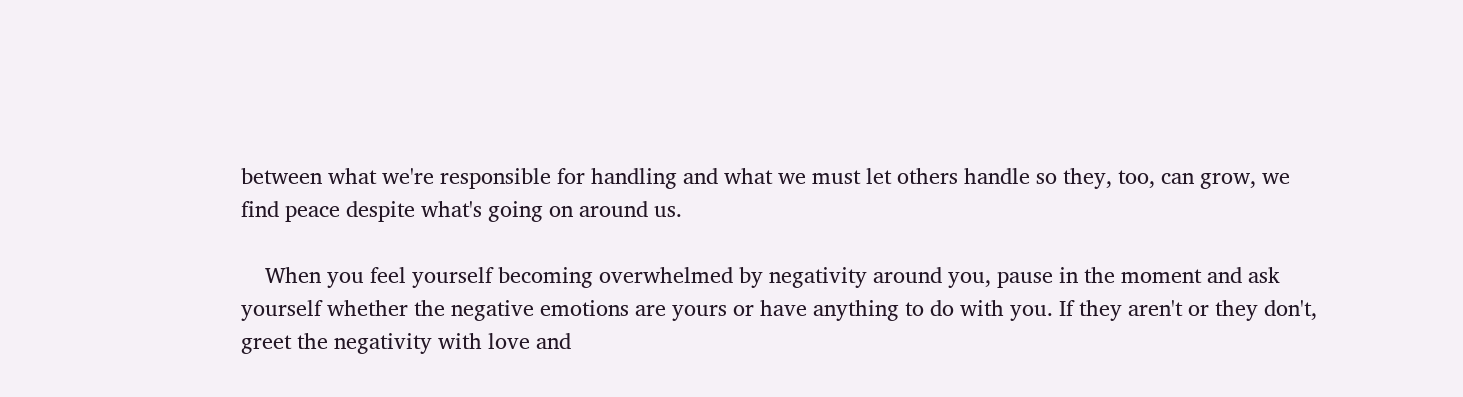between what we're responsible for handling and what we must let others handle so they, too, can grow, we find peace despite what's going on around us.

    When you feel yourself becoming overwhelmed by negativity around you, pause in the moment and ask yourself whether the negative emotions are yours or have anything to do with you. If they aren't or they don't, greet the negativity with love and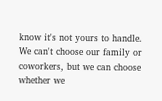know it's not yours to handle. We can't choose our family or coworkers, but we can choose whether we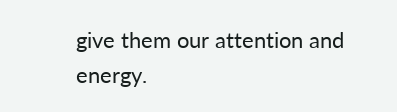give them our attention and energy.